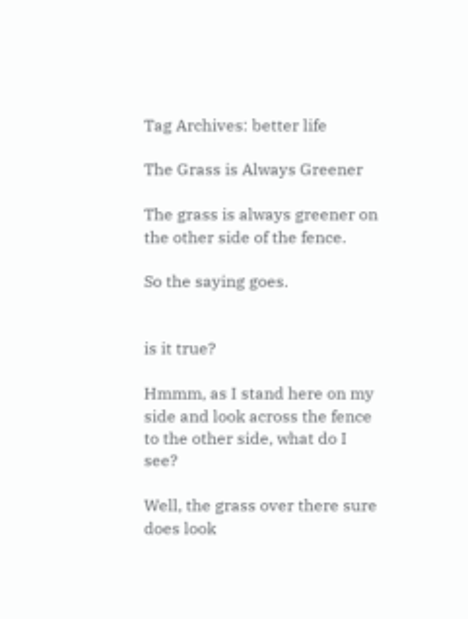Tag Archives: better life

The Grass is Always Greener

The grass is always greener on the other side of the fence.

So the saying goes.


is it true?

Hmmm, as I stand here on my side and look across the fence to the other side, what do I see?

Well, the grass over there sure does look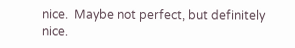nice.  Maybe not perfect, but definitely nice.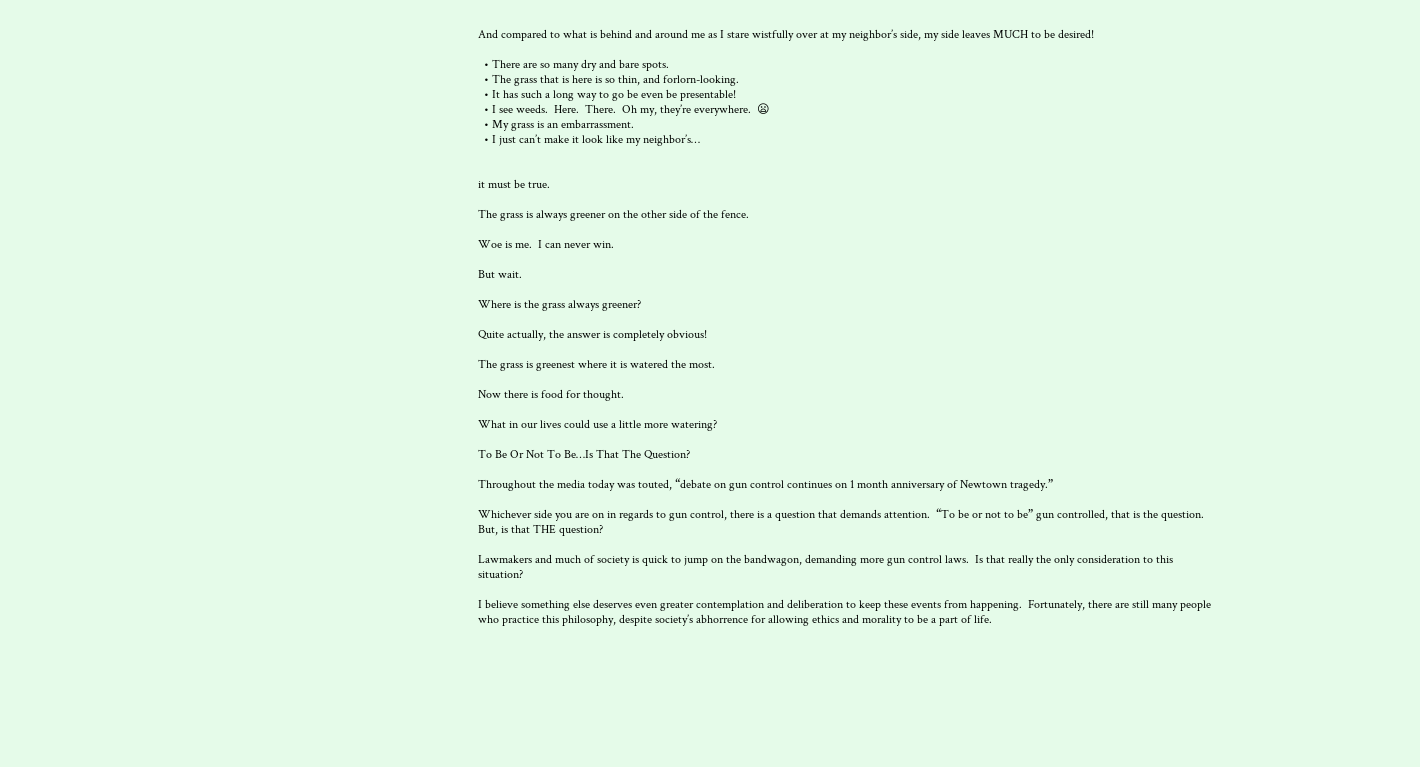And compared to what is behind and around me as I stare wistfully over at my neighbor’s side, my side leaves MUCH to be desired!

  • There are so many dry and bare spots.
  • The grass that is here is so thin, and forlorn-looking.
  • It has such a long way to go be even be presentable!
  • I see weeds.  Here.  There.  Oh my, they’re everywhere.  😦
  • My grass is an embarrassment.
  • I just can’t make it look like my neighbor’s…


it must be true.

The grass is always greener on the other side of the fence.

Woe is me.  I can never win.

But wait.

Where is the grass always greener?

Quite actually, the answer is completely obvious!

The grass is greenest where it is watered the most.

Now there is food for thought.

What in our lives could use a little more watering?

To Be Or Not To Be…Is That The Question?

Throughout the media today was touted, “debate on gun control continues on 1 month anniversary of Newtown tragedy.”

Whichever side you are on in regards to gun control, there is a question that demands attention.  “To be or not to be” gun controlled, that is the question.  But, is that THE question?

Lawmakers and much of society is quick to jump on the bandwagon, demanding more gun control laws.  Is that really the only consideration to this situation?

I believe something else deserves even greater contemplation and deliberation to keep these events from happening.  Fortunately, there are still many people who practice this philosophy, despite society’s abhorrence for allowing ethics and morality to be a part of life.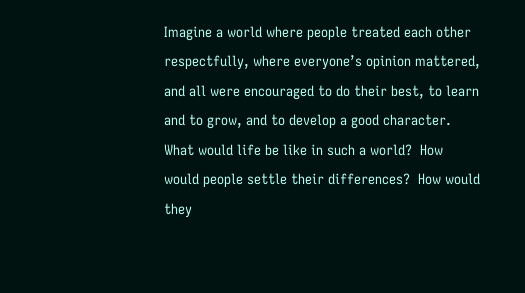Imagine a world where people treated each other respectfully, where everyone’s opinion mattered, and all were encouraged to do their best, to learn and to grow, and to develop a good character.  What would life be like in such a world?  How would people settle their differences?  How would they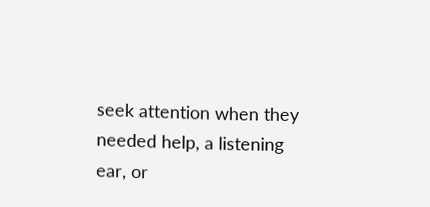seek attention when they needed help, a listening ear, or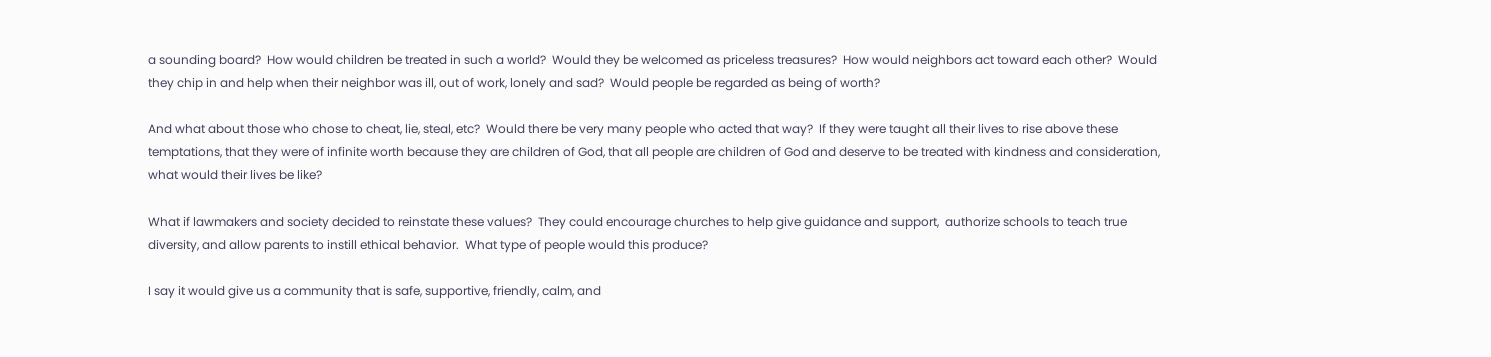a sounding board?  How would children be treated in such a world?  Would they be welcomed as priceless treasures?  How would neighbors act toward each other?  Would they chip in and help when their neighbor was ill, out of work, lonely and sad?  Would people be regarded as being of worth?

And what about those who chose to cheat, lie, steal, etc?  Would there be very many people who acted that way?  If they were taught all their lives to rise above these temptations, that they were of infinite worth because they are children of God, that all people are children of God and deserve to be treated with kindness and consideration, what would their lives be like?

What if lawmakers and society decided to reinstate these values?  They could encourage churches to help give guidance and support,  authorize schools to teach true diversity, and allow parents to instill ethical behavior.  What type of people would this produce?

I say it would give us a community that is safe, supportive, friendly, calm, and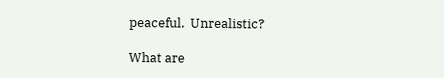peaceful.  Unrealistic?

What are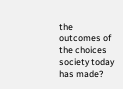the outcomes of the choices society today has made?